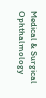Medical & Surgical Ophthalmology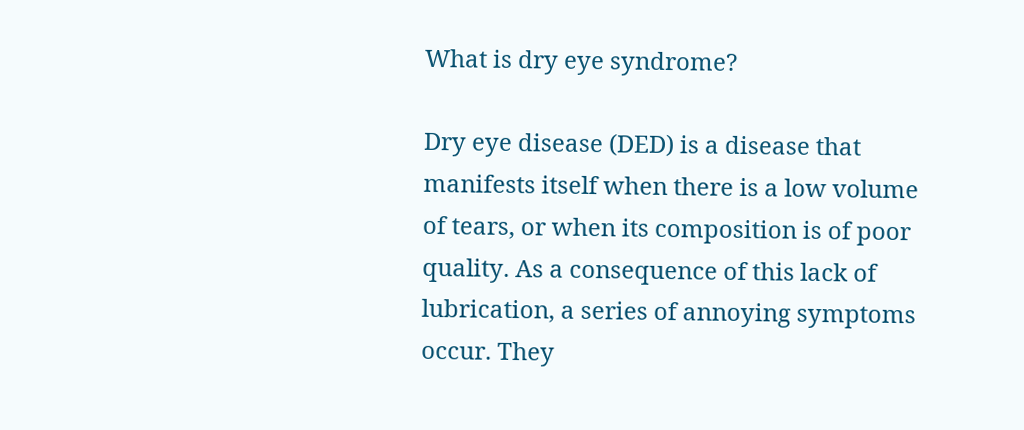What is dry eye syndrome?

Dry eye disease (DED) is a disease that manifests itself when there is a low volume of tears, or when its composition is of poor quality. As a consequence of this lack of lubrication, a series of annoying symptoms occur. They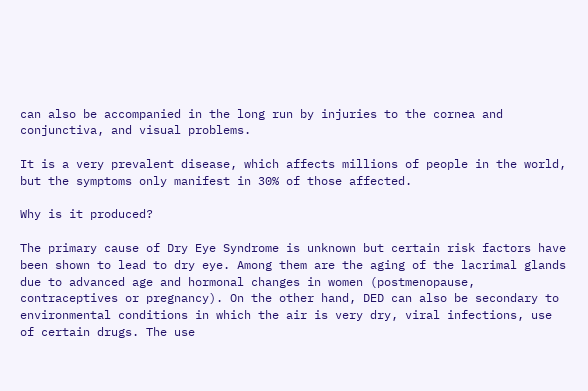can also be accompanied in the long run by injuries to the cornea and conjunctiva, and visual problems.

It is a very prevalent disease, which affects millions of people in the world, but the symptoms only manifest in 30% of those affected.

Why is it produced?

The primary cause of Dry Eye Syndrome is unknown but certain risk factors have been shown to lead to dry eye. Among them are the aging of the lacrimal glands due to advanced age and hormonal changes in women (postmenopause, contraceptives or pregnancy). On the other hand, DED can also be secondary to environmental conditions in which the air is very dry, viral infections, use of certain drugs. The use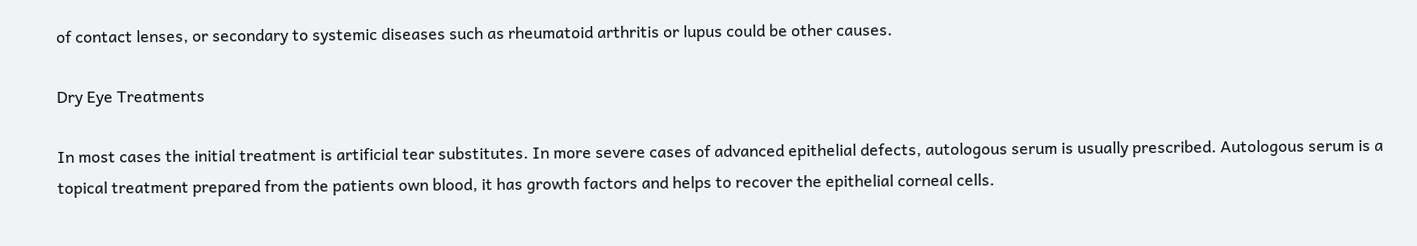of contact lenses, or secondary to systemic diseases such as rheumatoid arthritis or lupus could be other causes.

Dry Eye Treatments

In most cases the initial treatment is artificial tear substitutes. In more severe cases of advanced epithelial defects, autologous serum is usually prescribed. Autologous serum is a topical treatment prepared from the patients own blood, it has growth factors and helps to recover the epithelial corneal cells.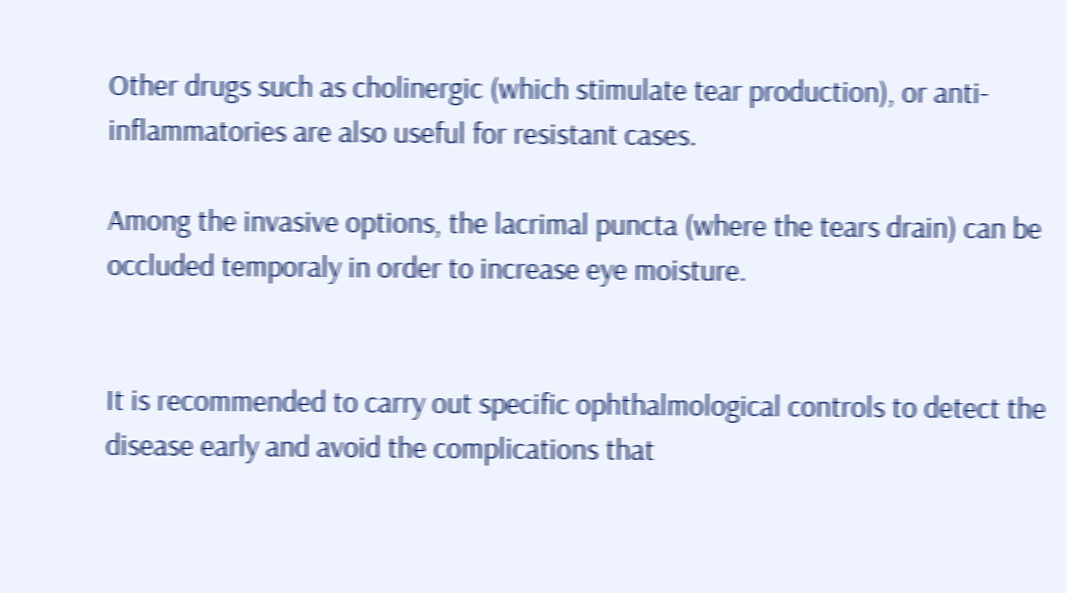Other drugs such as cholinergic (which stimulate tear production), or anti-inflammatories are also useful for resistant cases.

Among the invasive options, the lacrimal puncta (where the tears drain) can be occluded temporaly in order to increase eye moisture.


It is recommended to carry out specific ophthalmological controls to detect the disease early and avoid the complications that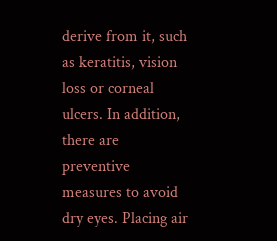derive from it, such as keratitis, vision loss or corneal ulcers. In addition, there are preventive measures to avoid dry eyes. Placing air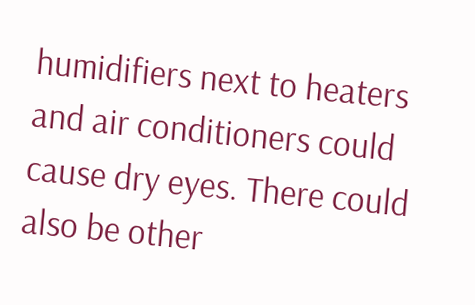humidifiers next to heaters and air conditioners could cause dry eyes. There could also be other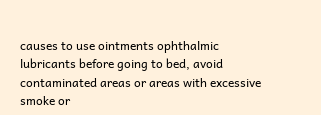causes to use ointments ophthalmic lubricants before going to bed, avoid contaminated areas or areas with excessive smoke or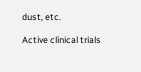dust, etc.

Active clinical trials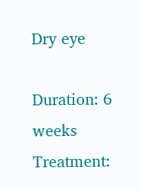Dry eye

Duration: 6 weeks
Treatment: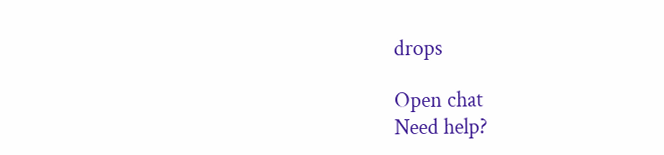drops

Open chat
Need help?